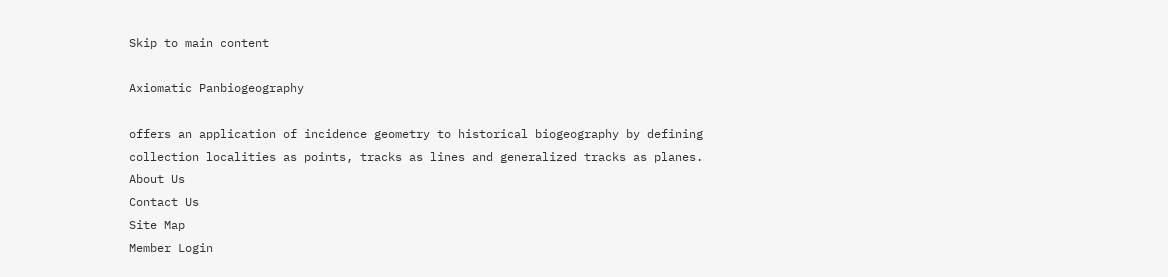Skip to main content

Axiomatic Panbiogeography

offers an application of incidence geometry to historical biogeography by defining collection localities as points, tracks as lines and generalized tracks as planes.
About Us
Contact Us
Site Map
Member Login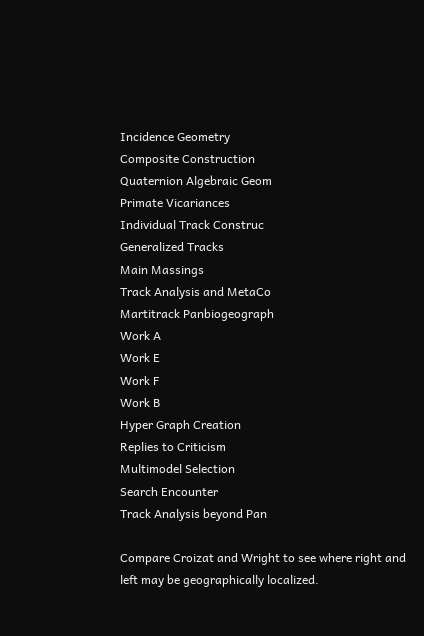Incidence Geometry
Composite Construction
Quaternion Algebraic Geom
Primate Vicariances
Individual Track Construc
Generalized Tracks
Main Massings
Track Analysis and MetaCo
Martitrack Panbiogeograph
Work A
Work E
Work F
Work B
Hyper Graph Creation
Replies to Criticism
Multimodel Selection
Search Encounter
Track Analysis beyond Pan

Compare Croizat and Wright to see where right and left may be geographically localized.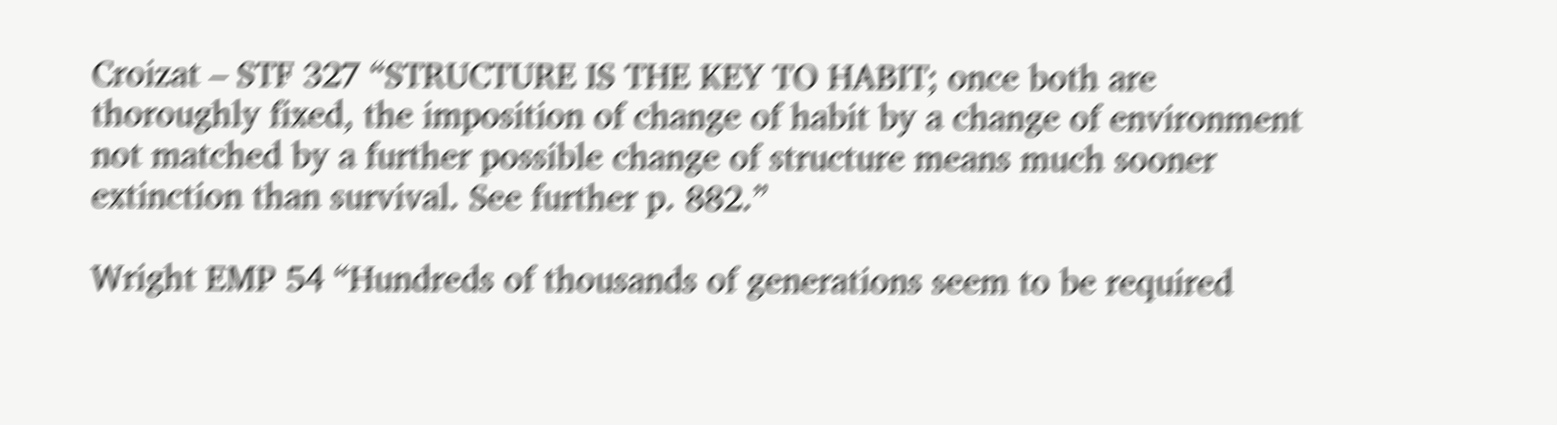Croizat – STF 327 “STRUCTURE IS THE KEY TO HABIT; once both are thoroughly fixed, the imposition of change of habit by a change of environment not matched by a further possible change of structure means much sooner extinction than survival. See further p. 882.”

Wright EMP 54 “Hundreds of thousands of generations seem to be required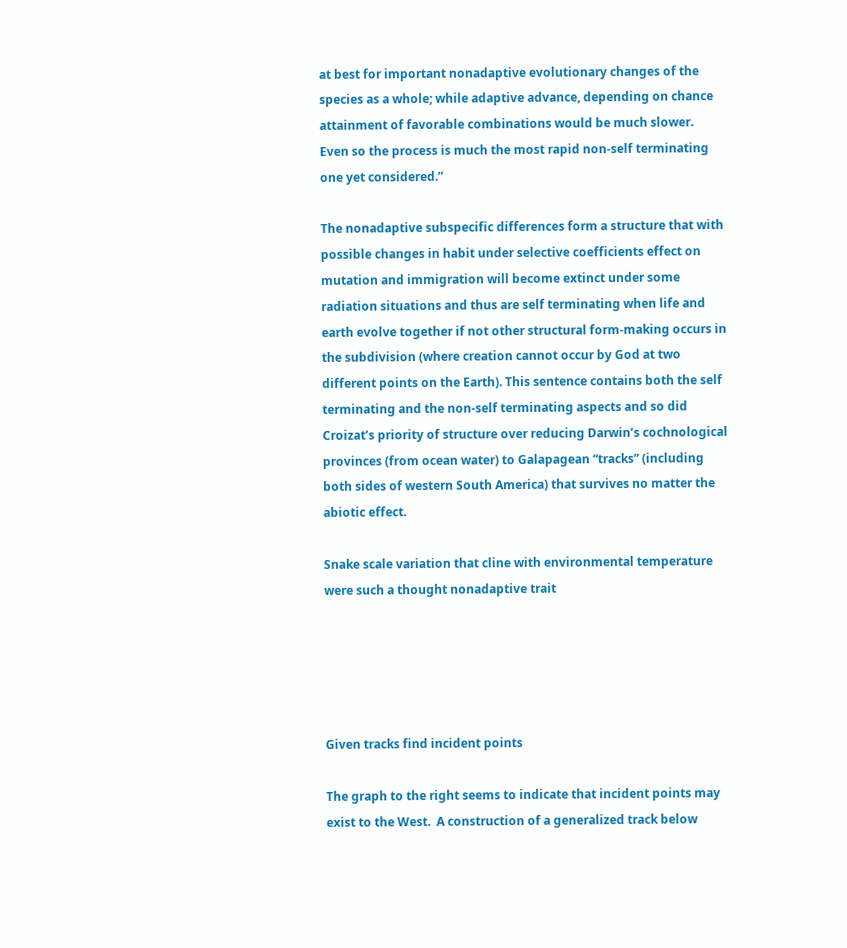at best for important nonadaptive evolutionary changes of the species as a whole; while adaptive advance, depending on chance attainment of favorable combinations would be much slower.  Even so the process is much the most rapid non-self terminating one yet considered.”

The nonadaptive subspecific differences form a structure that with possible changes in habit under selective coefficients effect on mutation and immigration will become extinct under some radiation situations and thus are self terminating when life and earth evolve together if not other structural form-making occurs in the subdivision (where creation cannot occur by God at two different points on the Earth). This sentence contains both the self terminating and the non-self terminating aspects and so did Croizat’s priority of structure over reducing Darwin’s cochnological provinces (from ocean water) to Galapagean “tracks” (including both sides of western South America) that survives no matter the abiotic effect.

Snake scale variation that cline with environmental temperature were such a thought nonadaptive trait





Given tracks find incident points

The graph to the right seems to indicate that incident points may exist to the West.  A construction of a generalized track below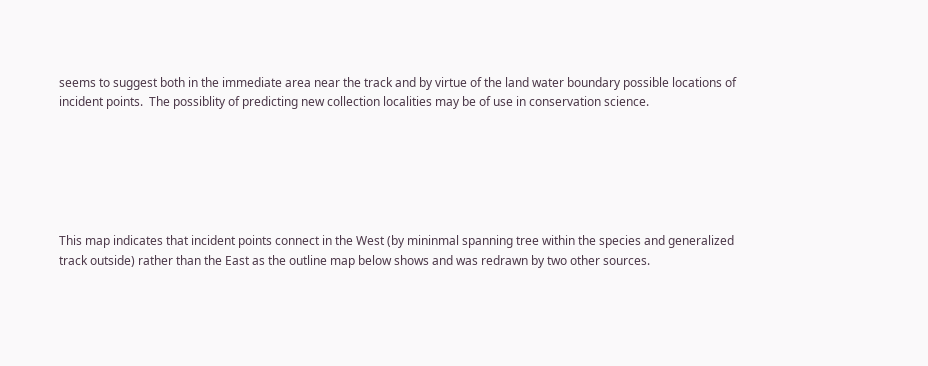seems to suggest both in the immediate area near the track and by virtue of the land water boundary possible locations of incident points.  The possiblity of predicting new collection localities may be of use in conservation science.






This map indicates that incident points connect in the West (by mininmal spanning tree within the species and generalized track outside) rather than the East as the outline map below shows and was redrawn by two other sources.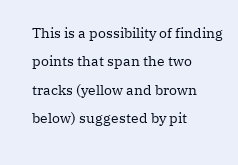This is a possibility of finding points that span the two tracks (yellow and brown below) suggested by pit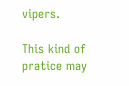vipers.

This kind of pratice may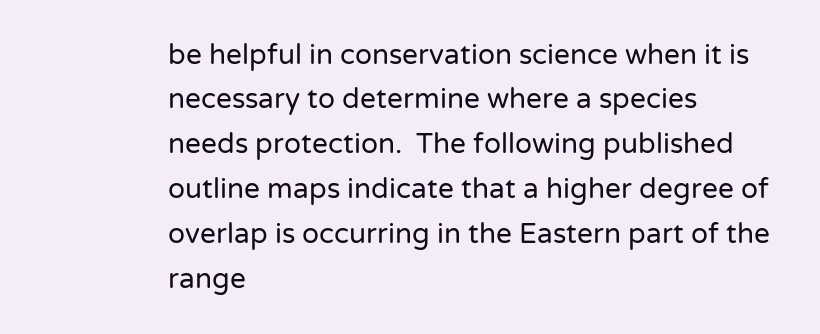be helpful in conservation science when it is necessary to determine where a species needs protection.  The following published outline maps indicate that a higher degree of overlap is occurring in the Eastern part of the range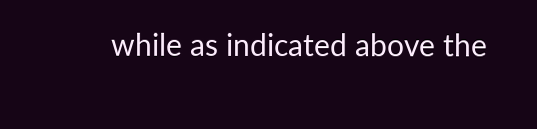while as indicated above the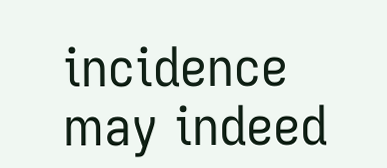incidence may indeed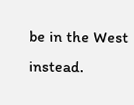be in the West instead.